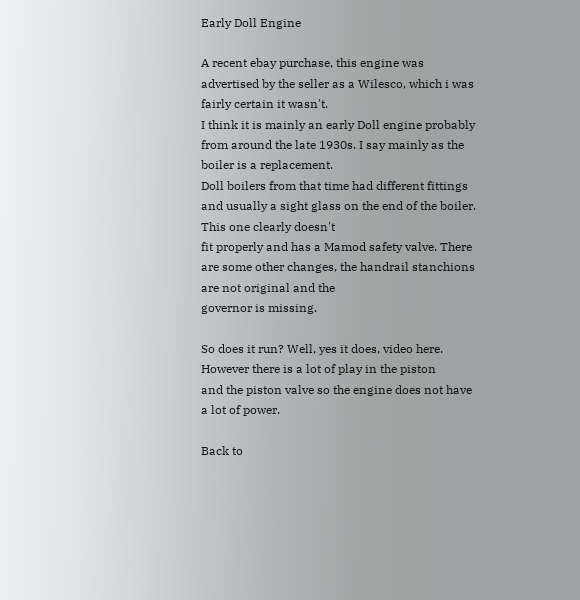Early Doll Engine

A recent ebay purchase, this engine was advertised by the seller as a Wilesco, which i was fairly certain it wasn't.
I think it is mainly an early Doll engine probably from around the late 1930s. I say mainly as the boiler is a replacement.
Doll boilers from that time had different fittings and usually a sight glass on the end of the boiler. This one clearly doesn't
fit properly and has a Mamod safety valve. There are some other changes, the handrail stanchions are not original and the
governor is missing.

So does it run? Well, yes it does, video here. However there is a lot of play in the piston
and the piston valve so the engine does not have a lot of power.

Back to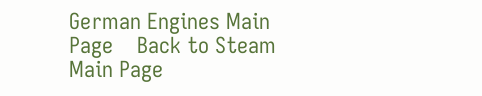German Engines Main Page    Back to Steam Main Page